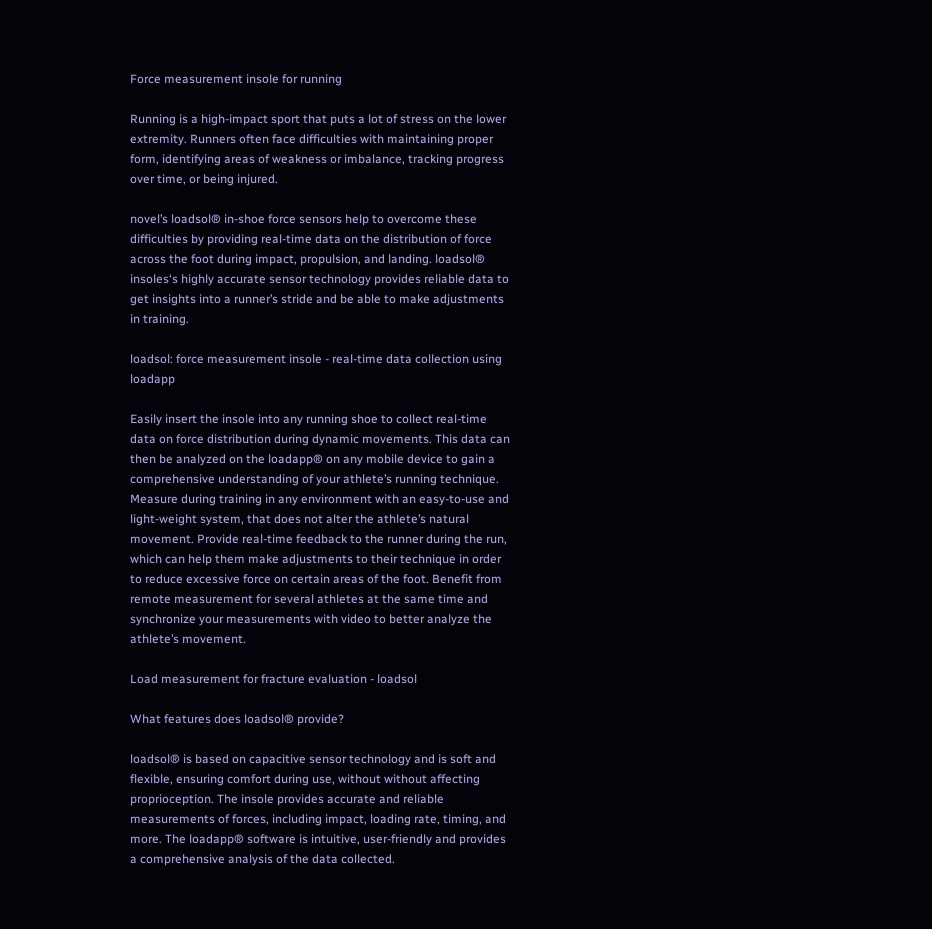Force measurement insole for running

Running is a high-impact sport that puts a lot of stress on the lower extremity. Runners often face difficulties with maintaining proper form, identifying areas of weakness or imbalance, tracking progress over time, or being injured.

novel’s loadsol® in-shoe force sensors help to overcome these difficulties by providing real-time data on the distribution of force across the foot during impact, propulsion, and landing. loadsol® insoles‘s highly accurate sensor technology provides reliable data to get insights into a runner’s stride and be able to make adjustments in training.

loadsol: force measurement insole - real-time data collection using loadapp

Easily insert the insole into any running shoe to collect real-time data on force distribution during dynamic movements. This data can then be analyzed on the loadapp® on any mobile device to gain a comprehensive understanding of your athlete’s running technique. Measure during training in any environment with an easy-to-use and light-weight system, that does not alter the athlete’s natural movement. Provide real-time feedback to the runner during the run, which can help them make adjustments to their technique in order to reduce excessive force on certain areas of the foot. Benefit from remote measurement for several athletes at the same time and synchronize your measurements with video to better analyze the athlete’s movement.

Load measurement for fracture evaluation - loadsol

What features does loadsol® provide?

loadsol® is based on capacitive sensor technology and is soft and flexible, ensuring comfort during use, without without affecting proprioception. The insole provides accurate and reliable measurements of forces, including impact, loading rate, timing, and more. The loadapp® software is intuitive, user-friendly and provides a comprehensive analysis of the data collected.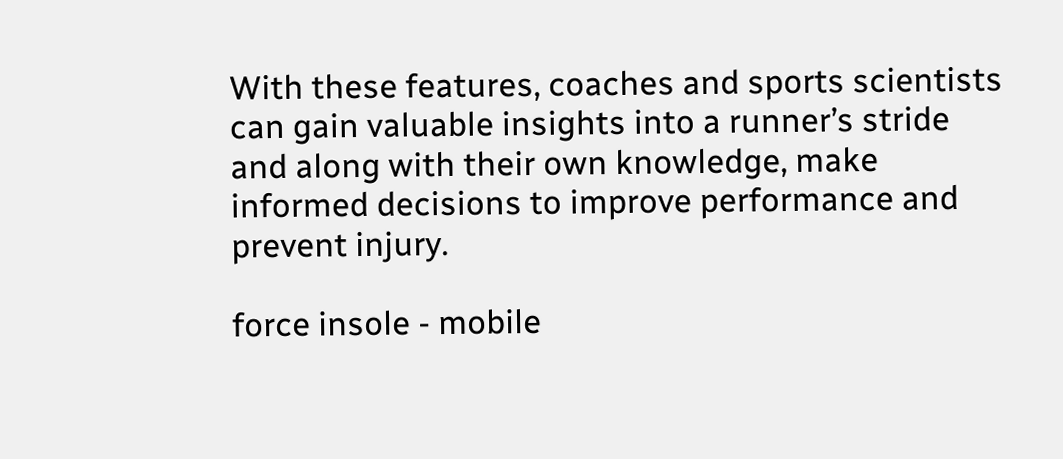With these features, coaches and sports scientists can gain valuable insights into a runner’s stride and along with their own knowledge, make informed decisions to improve performance and prevent injury.

force insole - mobile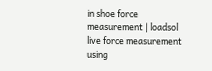in shoe force measurement | loadsol
live force measurement using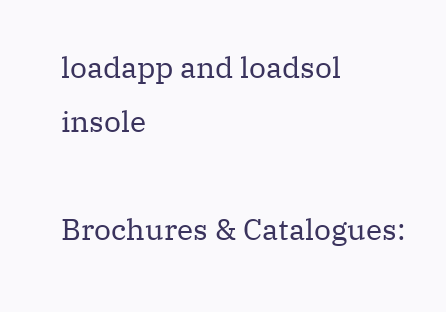loadapp and loadsol insole

Brochures & Catalogues: